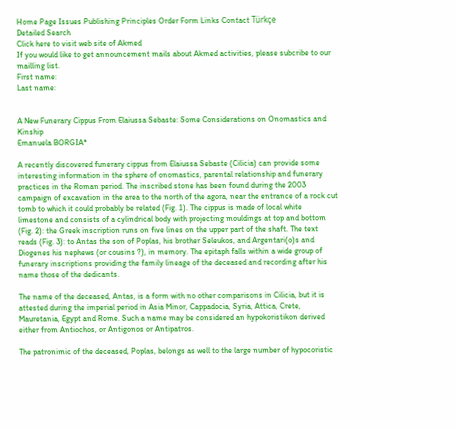Home Page Issues Publishing Principles Order Form Links Contact Türkçe
Detailed Search
Click here to visit web site of Akmed
If you would like to get announcement mails about Akmed activities, please subcribe to our mailling list.
First name:
Last name:


A New Funerary Cippus From Elaiussa Sebaste: Some Considerations on Onomastics and Kinship
Emanuela BORGIA*

A recently discovered funerary cippus from Elaiussa Sebaste (Cilicia) can provide some interesting information in the sphere of onomastics, parental relationship and funerary practices in the Roman period. The inscribed stone has been found during the 2003 campaign of excavation in the area to the north of the agora, near the entrance of a rock cut tomb to which it could probably be related (Fig. 1). The cippus is made of local white limestone and consists of a cylindrical body with projecting mouldings at top and bottom (Fig. 2): the Greek inscription runs on five lines on the upper part of the shaft. The text reads (Fig. 3): to Antas the son of Poplas, his brother Seleukos, and Argentari(o)s and Diogenes his nephews (or cousins ?), in memory. The epitaph falls within a wide group of funerary inscriptions providing the family lineage of the deceased and recording after his name those of the dedicants.

The name of the deceased, Antas, is a form with no other comparisons in Cilicia, but it is attested during the imperial period in Asia Minor, Cappadocia, Syria, Attica, Crete, Mauretania, Egypt and Rome. Such a name may be considered an hypokoristikon derived either from Antiochos, or Antigonos or Antipatros.

The patronimic of the deceased, Poplas, belongs as well to the large number of hypocoristic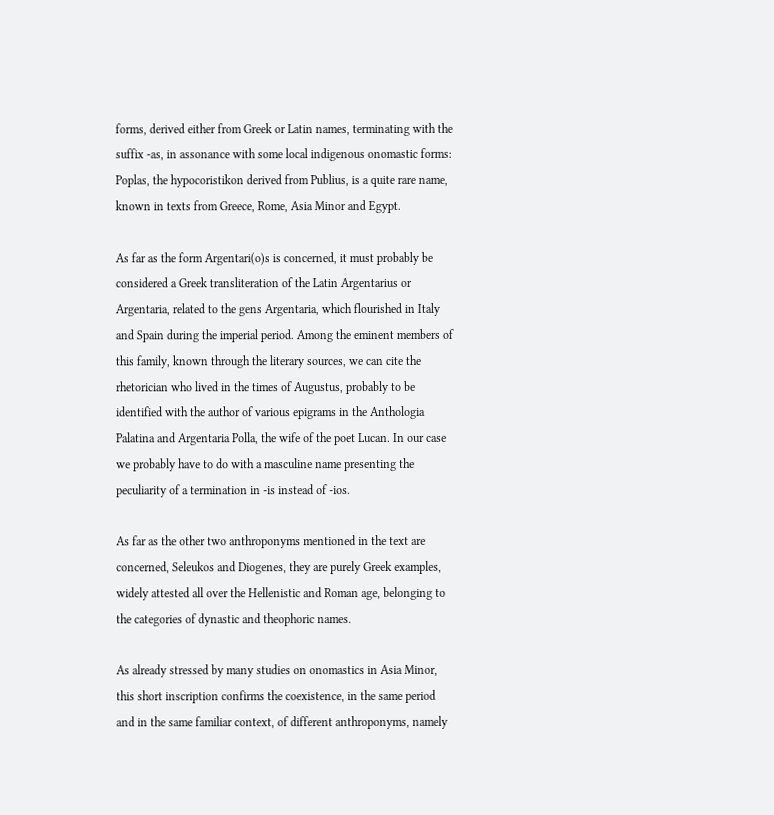forms, derived either from Greek or Latin names, terminating with the suffix -as, in assonance with some local indigenous onomastic forms: Poplas, the hypocoristikon derived from Publius, is a quite rare name, known in texts from Greece, Rome, Asia Minor and Egypt.

As far as the form Argentari(o)s is concerned, it must probably be considered a Greek transliteration of the Latin Argentarius or Argentaria, related to the gens Argentaria, which flourished in Italy and Spain during the imperial period. Among the eminent members of this family, known through the literary sources, we can cite the rhetorician who lived in the times of Augustus, probably to be identified with the author of various epigrams in the Anthologia Palatina and Argentaria Polla, the wife of the poet Lucan. In our case we probably have to do with a masculine name presenting the peculiarity of a termination in -is instead of -ios.

As far as the other two anthroponyms mentioned in the text are concerned, Seleukos and Diogenes, they are purely Greek examples, widely attested all over the Hellenistic and Roman age, belonging to the categories of dynastic and theophoric names.

As already stressed by many studies on onomastics in Asia Minor, this short inscription confirms the coexistence, in the same period and in the same familiar context, of different anthroponyms, namely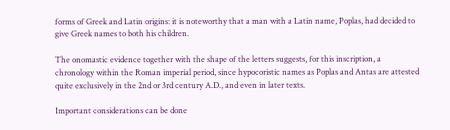forms of Greek and Latin origins: it is noteworthy that a man with a Latin name, Poplas, had decided to give Greek names to both his children.

The onomastic evidence together with the shape of the letters suggests, for this inscription, a chronology within the Roman imperial period, since hypocoristic names as Poplas and Antas are attested quite exclusively in the 2nd or 3rd century A.D., and even in later texts.

Important considerations can be done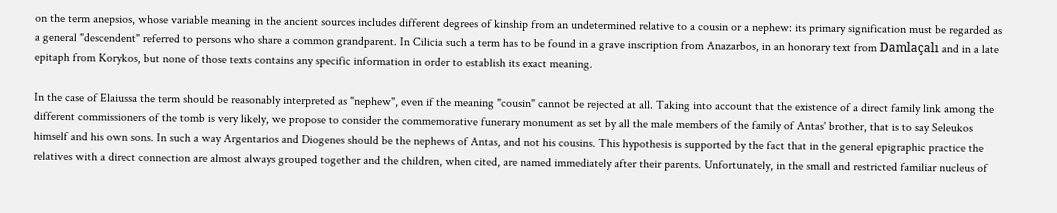on the term anepsios, whose variable meaning in the ancient sources includes different degrees of kinship from an undetermined relative to a cousin or a nephew: its primary signification must be regarded as a general "descendent" referred to persons who share a common grandparent. In Cilicia such a term has to be found in a grave inscription from Anazarbos, in an honorary text from Damlaçalı and in a late epitaph from Korykos, but none of those texts contains any specific information in order to establish its exact meaning.

In the case of Elaiussa the term should be reasonably interpreted as "nephew", even if the meaning "cousin" cannot be rejected at all. Taking into account that the existence of a direct family link among the different commissioners of the tomb is very likely, we propose to consider the commemorative funerary monument as set by all the male members of the family of Antas' brother, that is to say Seleukos himself and his own sons. In such a way Argentarios and Diogenes should be the nephews of Antas, and not his cousins. This hypothesis is supported by the fact that in the general epigraphic practice the relatives with a direct connection are almost always grouped together and the children, when cited, are named immediately after their parents. Unfortunately, in the small and restricted familiar nucleus of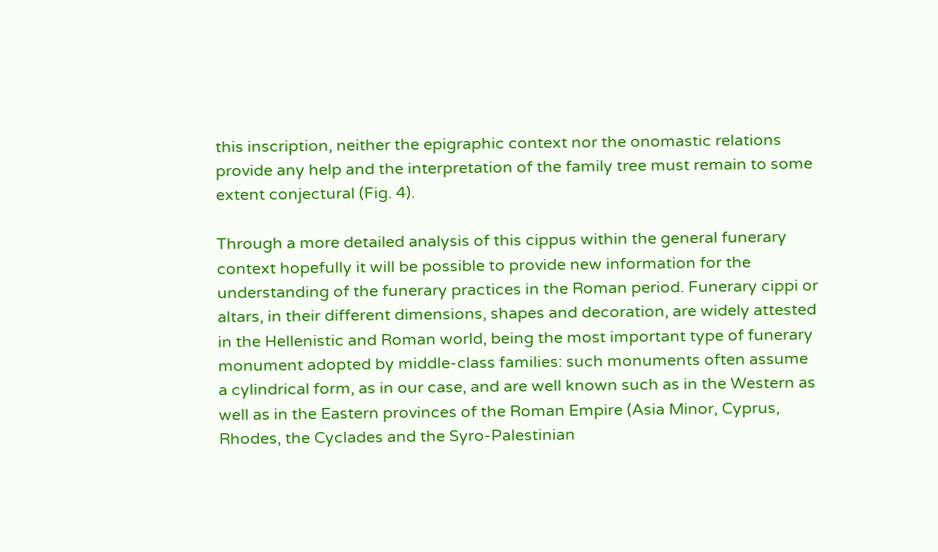this inscription, neither the epigraphic context nor the onomastic relations provide any help and the interpretation of the family tree must remain to some extent conjectural (Fig. 4).

Through a more detailed analysis of this cippus within the general funerary context hopefully it will be possible to provide new information for the understanding of the funerary practices in the Roman period. Funerary cippi or altars, in their different dimensions, shapes and decoration, are widely attested in the Hellenistic and Roman world, being the most important type of funerary monument adopted by middle-class families: such monuments often assume a cylindrical form, as in our case, and are well known such as in the Western as well as in the Eastern provinces of the Roman Empire (Asia Minor, Cyprus, Rhodes, the Cyclades and the Syro-Palestinian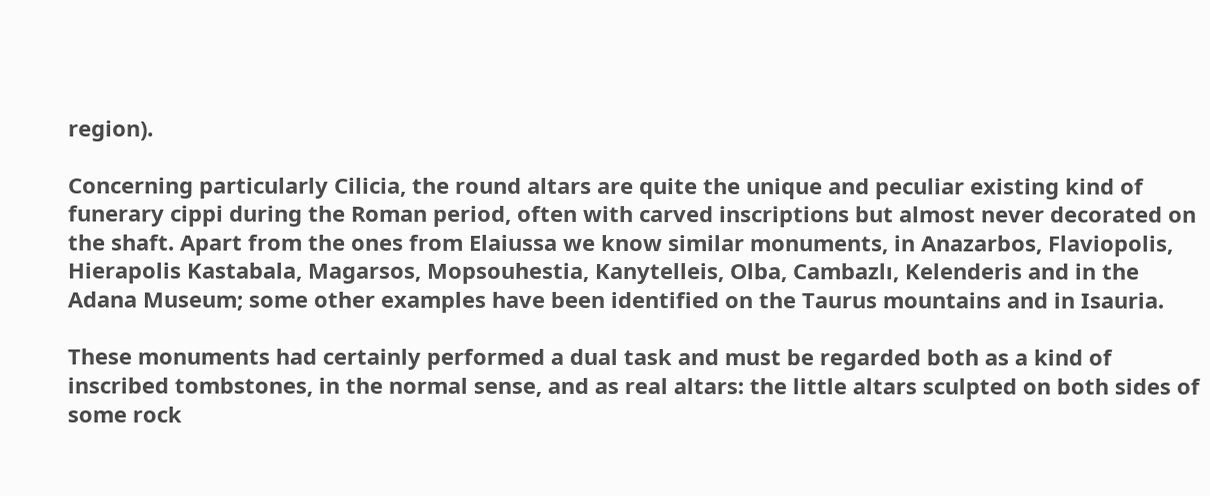region).

Concerning particularly Cilicia, the round altars are quite the unique and peculiar existing kind of funerary cippi during the Roman period, often with carved inscriptions but almost never decorated on the shaft. Apart from the ones from Elaiussa we know similar monuments, in Anazarbos, Flaviopolis, Hierapolis Kastabala, Magarsos, Mopsouhestia, Kanytelleis, Olba, Cambazlı, Kelenderis and in the Adana Museum; some other examples have been identified on the Taurus mountains and in Isauria.

These monuments had certainly performed a dual task and must be regarded both as a kind of inscribed tombstones, in the normal sense, and as real altars: the little altars sculpted on both sides of some rock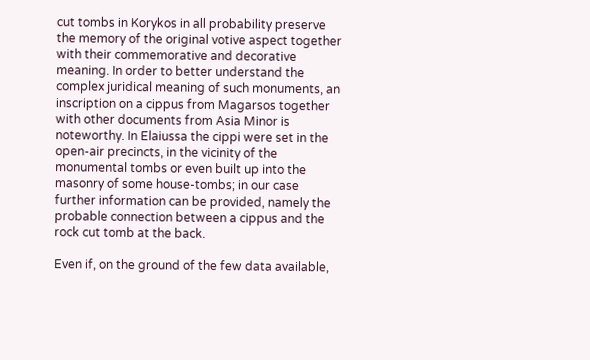cut tombs in Korykos in all probability preserve the memory of the original votive aspect together with their commemorative and decorative meaning. In order to better understand the complex juridical meaning of such monuments, an inscription on a cippus from Magarsos together with other documents from Asia Minor is noteworthy. In Elaiussa the cippi were set in the open-air precincts, in the vicinity of the monumental tombs or even built up into the masonry of some house-tombs; in our case further information can be provided, namely the probable connection between a cippus and the rock cut tomb at the back.

Even if, on the ground of the few data available,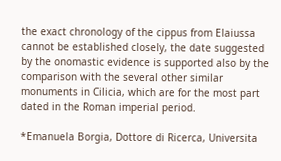the exact chronology of the cippus from Elaiussa cannot be established closely, the date suggested by the onomastic evidence is supported also by the comparison with the several other similar monuments in Cilicia, which are for the most part dated in the Roman imperial period.

*Emanuela Borgia, Dottore di Ricerca, Universita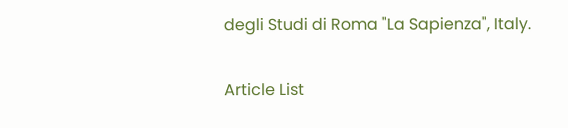degli Studi di Roma "La Sapienza", Italy.

Article List